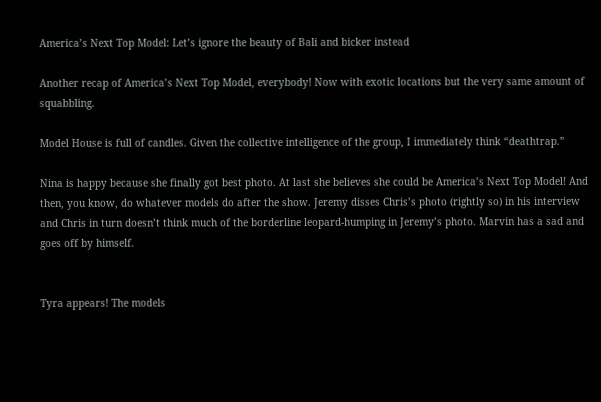America’s Next Top Model: Let’s ignore the beauty of Bali and bicker instead

Another recap of America’s Next Top Model, everybody! Now with exotic locations but the very same amount of squabbling.

Model House is full of candles. Given the collective intelligence of the group, I immediately think “deathtrap.”

Nina is happy because she finally got best photo. At last she believes she could be America’s Next Top Model! And then, you know, do whatever models do after the show. Jeremy disses Chris’s photo (rightly so) in his interview and Chris in turn doesn’t think much of the borderline leopard-humping in Jeremy’s photo. Marvin has a sad and goes off by himself.


Tyra appears! The models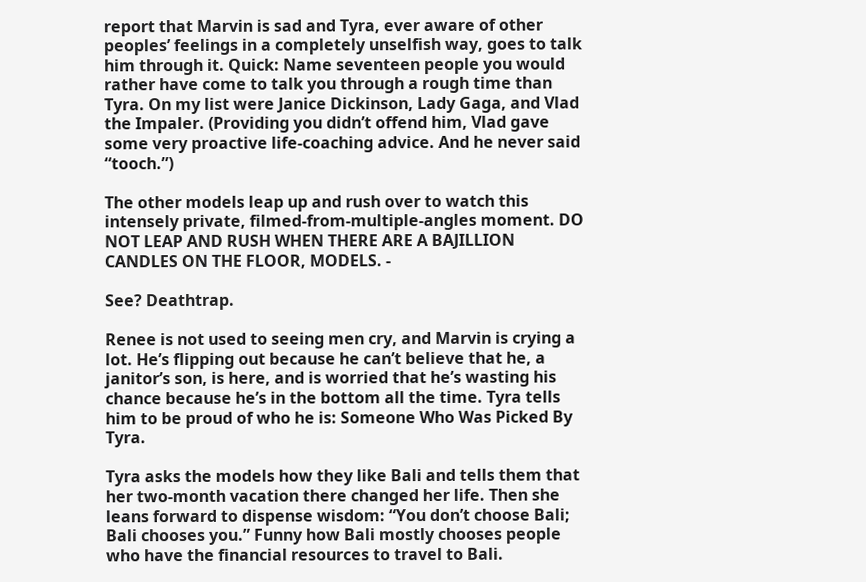report that Marvin is sad and Tyra, ever aware of other peoples’ feelings in a completely unselfish way, goes to talk him through it. Quick: Name seventeen people you would rather have come to talk you through a rough time than Tyra. On my list were Janice Dickinson, Lady Gaga, and Vlad the Impaler. (Providing you didn’t offend him, Vlad gave some very proactive life-coaching advice. And he never said “tooch.”)

The other models leap up and rush over to watch this intensely private, filmed-from-multiple-angles moment. DO NOT LEAP AND RUSH WHEN THERE ARE A BAJILLION CANDLES ON THE FLOOR, MODELS. -

See? Deathtrap.

Renee is not used to seeing men cry, and Marvin is crying a lot. He’s flipping out because he can’t believe that he, a janitor’s son, is here, and is worried that he’s wasting his chance because he’s in the bottom all the time. Tyra tells him to be proud of who he is: Someone Who Was Picked By Tyra.

Tyra asks the models how they like Bali and tells them that her two-month vacation there changed her life. Then she leans forward to dispense wisdom: “You don’t choose Bali; Bali chooses you.” Funny how Bali mostly chooses people who have the financial resources to travel to Bali.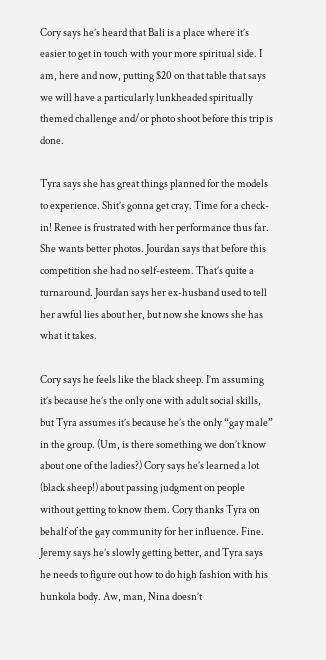Cory says he’s heard that Bali is a place where it’s easier to get in touch with your more spiritual side. I am, here and now, putting $20 on that table that says we will have a particularly lunkheaded spiritually themed challenge and/or photo shoot before this trip is done.

Tyra says she has great things planned for the models to experience. Shit’s gonna get cray. Time for a check-in! Renee is frustrated with her performance thus far. She wants better photos. Jourdan says that before this competition she had no self-esteem. That’s quite a turnaround. Jourdan says her ex-husband used to tell her awful lies about her, but now she knows she has what it takes.

Cory says he feels like the black sheep. I’m assuming it’s because he’s the only one with adult social skills, but Tyra assumes it’s because he’s the only “gay male” in the group. (Um, is there something we don’t know about one of the ladies?) Cory says he’s learned a lot (black sheep!) about passing judgment on people without getting to know them. Cory thanks Tyra on behalf of the gay community for her influence. Fine. Jeremy says he’s slowly getting better, and Tyra says he needs to figure out how to do high fashion with his hunkola body. Aw, man, Nina doesn’t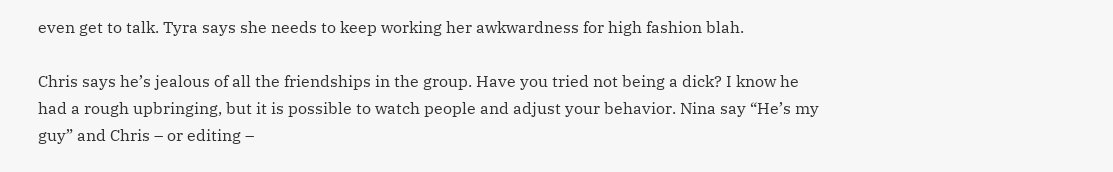even get to talk. Tyra says she needs to keep working her awkwardness for high fashion blah.

Chris says he’s jealous of all the friendships in the group. Have you tried not being a dick? I know he had a rough upbringing, but it is possible to watch people and adjust your behavior. Nina say “He’s my guy” and Chris – or editing –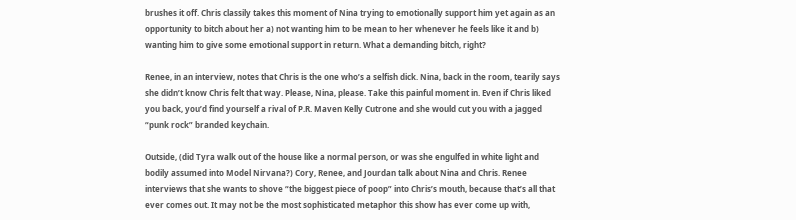brushes it off. Chris classily takes this moment of Nina trying to emotionally support him yet again as an opportunity to bitch about her a) not wanting him to be mean to her whenever he feels like it and b) wanting him to give some emotional support in return. What a demanding bitch, right?

Renee, in an interview, notes that Chris is the one who’s a selfish dick. Nina, back in the room, tearily says she didn’t know Chris felt that way. Please, Nina, please. Take this painful moment in. Even if Chris liked you back, you’d find yourself a rival of P.R. Maven Kelly Cutrone and she would cut you with a jagged “punk rock” branded keychain.

Outside, (did Tyra walk out of the house like a normal person, or was she engulfed in white light and bodily assumed into Model Nirvana?) Cory, Renee, and Jourdan talk about Nina and Chris. Renee interviews that she wants to shove “the biggest piece of poop” into Chris’s mouth, because that’s all that ever comes out. It may not be the most sophisticated metaphor this show has ever come up with,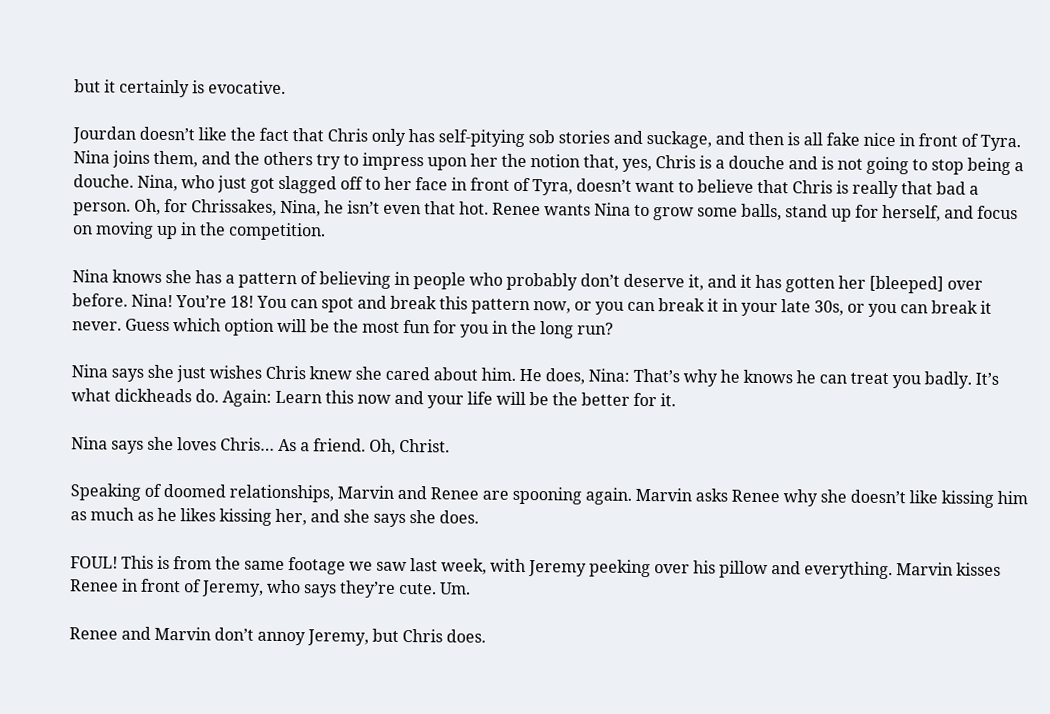but it certainly is evocative.

Jourdan doesn’t like the fact that Chris only has self-pitying sob stories and suckage, and then is all fake nice in front of Tyra. Nina joins them, and the others try to impress upon her the notion that, yes, Chris is a douche and is not going to stop being a douche. Nina, who just got slagged off to her face in front of Tyra, doesn’t want to believe that Chris is really that bad a person. Oh, for Chrissakes, Nina, he isn’t even that hot. Renee wants Nina to grow some balls, stand up for herself, and focus on moving up in the competition.

Nina knows she has a pattern of believing in people who probably don’t deserve it, and it has gotten her [bleeped] over before. Nina! You’re 18! You can spot and break this pattern now, or you can break it in your late 30s, or you can break it never. Guess which option will be the most fun for you in the long run?

Nina says she just wishes Chris knew she cared about him. He does, Nina: That’s why he knows he can treat you badly. It’s what dickheads do. Again: Learn this now and your life will be the better for it.

Nina says she loves Chris… As a friend. Oh, Christ.

Speaking of doomed relationships, Marvin and Renee are spooning again. Marvin asks Renee why she doesn’t like kissing him as much as he likes kissing her, and she says she does.

FOUL! This is from the same footage we saw last week, with Jeremy peeking over his pillow and everything. Marvin kisses Renee in front of Jeremy, who says they’re cute. Um.

Renee and Marvin don’t annoy Jeremy, but Chris does.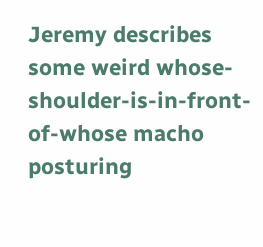Jeremy describes some weird whose-shoulder-is-in-front-of-whose macho posturing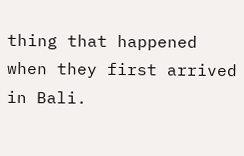thing that happened when they first arrived in Bali.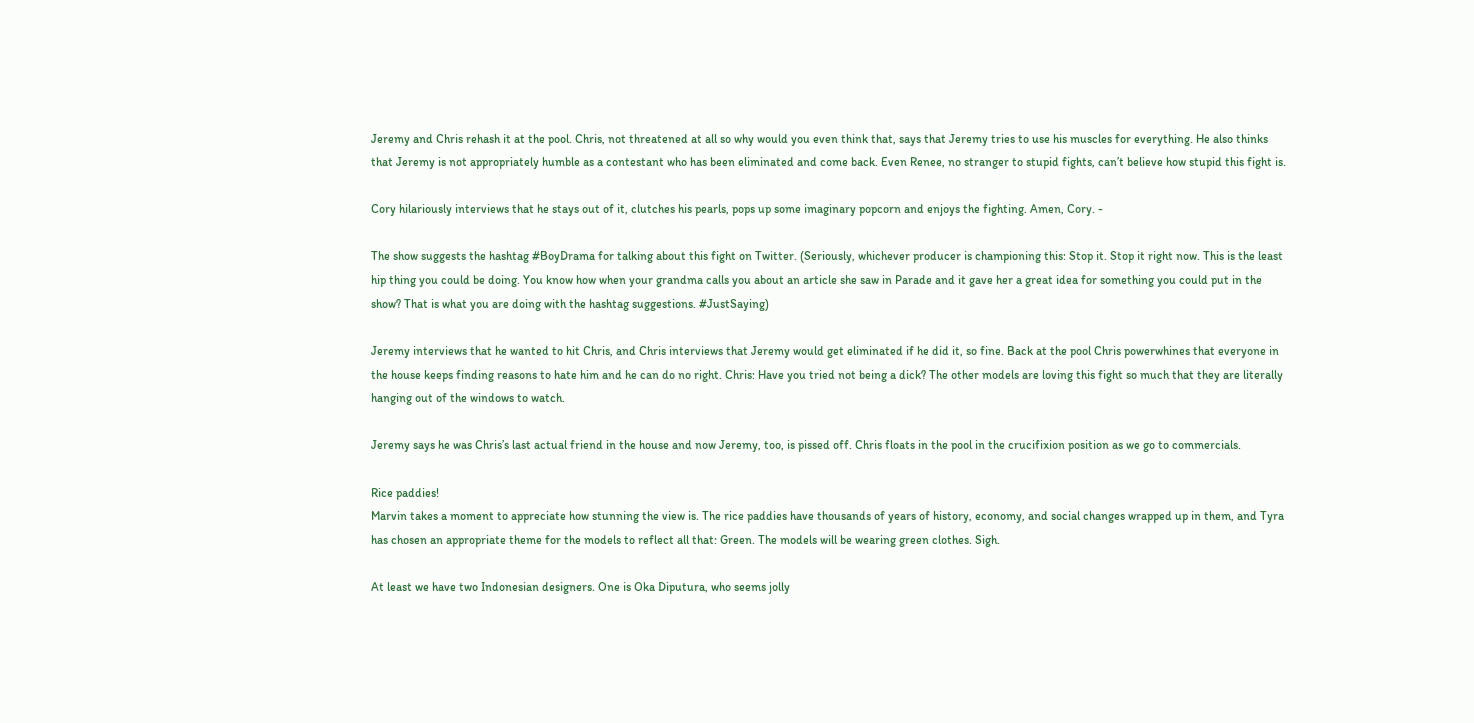Jeremy and Chris rehash it at the pool. Chris, not threatened at all so why would you even think that, says that Jeremy tries to use his muscles for everything. He also thinks that Jeremy is not appropriately humble as a contestant who has been eliminated and come back. Even Renee, no stranger to stupid fights, can’t believe how stupid this fight is.

Cory hilariously interviews that he stays out of it, clutches his pearls, pops up some imaginary popcorn and enjoys the fighting. Amen, Cory. -

The show suggests the hashtag #BoyDrama for talking about this fight on Twitter. (Seriously, whichever producer is championing this: Stop it. Stop it right now. This is the least hip thing you could be doing. You know how when your grandma calls you about an article she saw in Parade and it gave her a great idea for something you could put in the show? That is what you are doing with the hashtag suggestions. #JustSaying)

Jeremy interviews that he wanted to hit Chris, and Chris interviews that Jeremy would get eliminated if he did it, so fine. Back at the pool Chris powerwhines that everyone in the house keeps finding reasons to hate him and he can do no right. Chris: Have you tried not being a dick? The other models are loving this fight so much that they are literally hanging out of the windows to watch.

Jeremy says he was Chris’s last actual friend in the house and now Jeremy, too, is pissed off. Chris floats in the pool in the crucifixion position as we go to commercials.

Rice paddies!
Marvin takes a moment to appreciate how stunning the view is. The rice paddies have thousands of years of history, economy, and social changes wrapped up in them, and Tyra has chosen an appropriate theme for the models to reflect all that: Green. The models will be wearing green clothes. Sigh.

At least we have two Indonesian designers. One is Oka Diputura, who seems jolly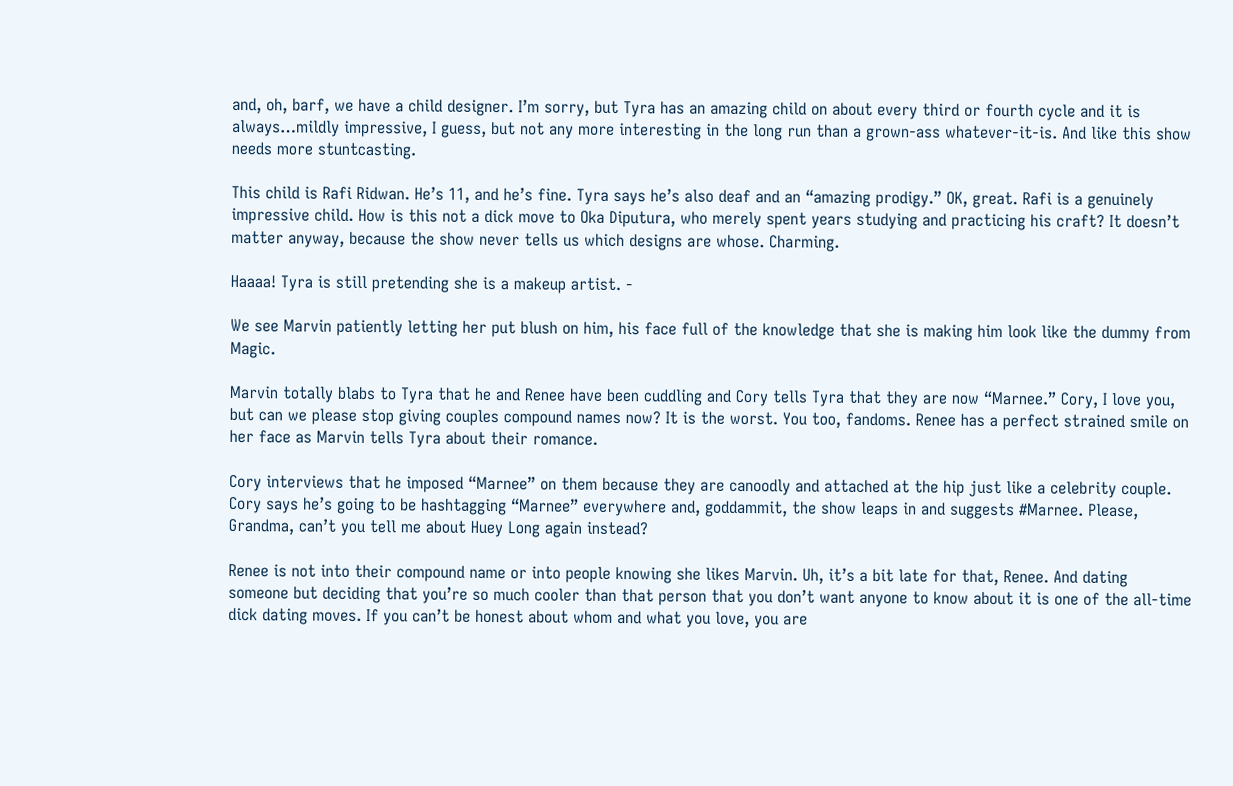and, oh, barf, we have a child designer. I’m sorry, but Tyra has an amazing child on about every third or fourth cycle and it is always…mildly impressive, I guess, but not any more interesting in the long run than a grown-ass whatever-it-is. And like this show needs more stuntcasting.

This child is Rafi Ridwan. He’s 11, and he’s fine. Tyra says he’s also deaf and an “amazing prodigy.” OK, great. Rafi is a genuinely impressive child. How is this not a dick move to Oka Diputura, who merely spent years studying and practicing his craft? It doesn’t matter anyway, because the show never tells us which designs are whose. Charming.

Haaaa! Tyra is still pretending she is a makeup artist. -

We see Marvin patiently letting her put blush on him, his face full of the knowledge that she is making him look like the dummy from Magic.

Marvin totally blabs to Tyra that he and Renee have been cuddling and Cory tells Tyra that they are now “Marnee.” Cory, I love you, but can we please stop giving couples compound names now? It is the worst. You too, fandoms. Renee has a perfect strained smile on her face as Marvin tells Tyra about their romance.

Cory interviews that he imposed “Marnee” on them because they are canoodly and attached at the hip just like a celebrity couple. Cory says he’s going to be hashtagging “Marnee” everywhere and, goddammit, the show leaps in and suggests #Marnee. Please, Grandma, can’t you tell me about Huey Long again instead?

Renee is not into their compound name or into people knowing she likes Marvin. Uh, it’s a bit late for that, Renee. And dating someone but deciding that you’re so much cooler than that person that you don’t want anyone to know about it is one of the all-time dick dating moves. If you can’t be honest about whom and what you love, you are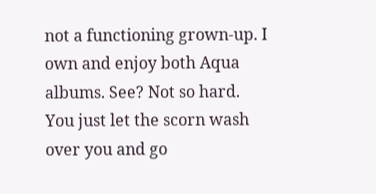not a functioning grown-up. I own and enjoy both Aqua albums. See? Not so hard. You just let the scorn wash over you and go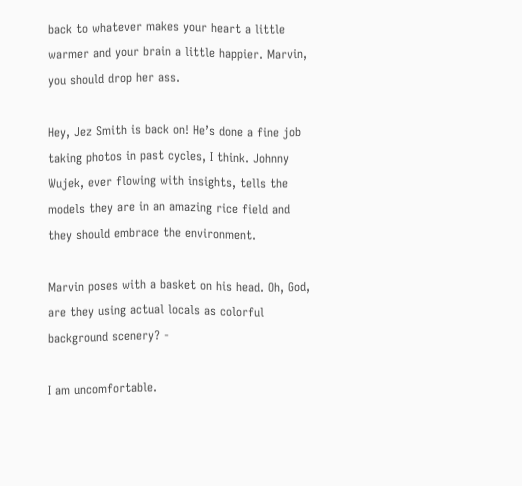back to whatever makes your heart a little warmer and your brain a little happier. Marvin, you should drop her ass.

Hey, Jez Smith is back on! He’s done a fine job taking photos in past cycles, I think. Johnny Wujek, ever flowing with insights, tells the models they are in an amazing rice field and they should embrace the environment.

Marvin poses with a basket on his head. Oh, God, are they using actual locals as colorful background scenery? -

I am uncomfortable.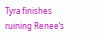Tyra finishes ruining Renee’s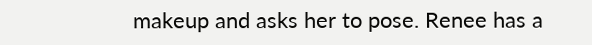makeup and asks her to pose. Renee has a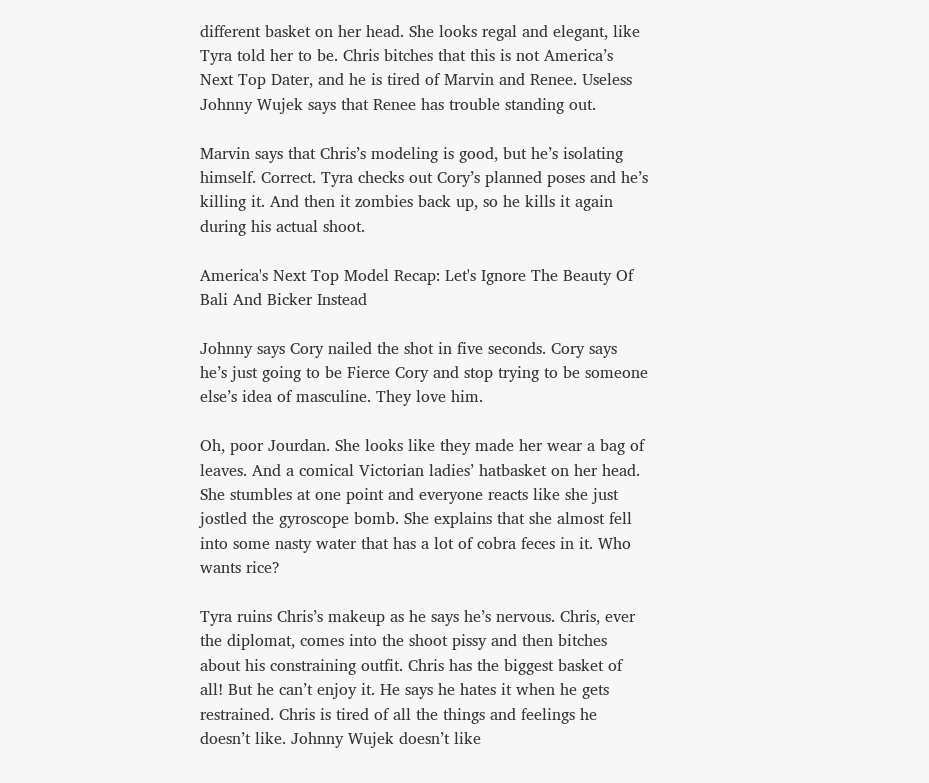different basket on her head. She looks regal and elegant, like Tyra told her to be. Chris bitches that this is not America’s Next Top Dater, and he is tired of Marvin and Renee. Useless Johnny Wujek says that Renee has trouble standing out.

Marvin says that Chris’s modeling is good, but he’s isolating himself. Correct. Tyra checks out Cory’s planned poses and he’s killing it. And then it zombies back up, so he kills it again during his actual shoot.

America's Next Top Model Recap: Let's Ignore The Beauty Of Bali And Bicker Instead

Johnny says Cory nailed the shot in five seconds. Cory says he’s just going to be Fierce Cory and stop trying to be someone else’s idea of masculine. They love him.

Oh, poor Jourdan. She looks like they made her wear a bag of leaves. And a comical Victorian ladies’ hatbasket on her head. She stumbles at one point and everyone reacts like she just jostled the gyroscope bomb. She explains that she almost fell into some nasty water that has a lot of cobra feces in it. Who wants rice?

Tyra ruins Chris’s makeup as he says he’s nervous. Chris, ever the diplomat, comes into the shoot pissy and then bitches about his constraining outfit. Chris has the biggest basket of all! But he can’t enjoy it. He says he hates it when he gets restrained. Chris is tired of all the things and feelings he doesn’t like. Johnny Wujek doesn’t like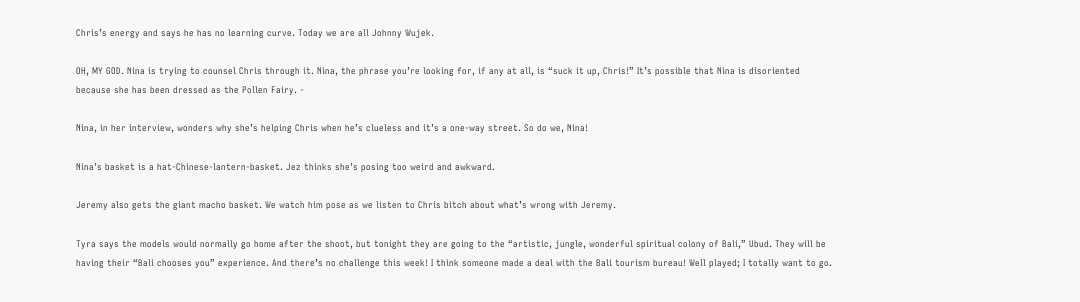Chris’s energy and says he has no learning curve. Today we are all Johnny Wujek.

OH, MY GOD. Nina is trying to counsel Chris through it. Nina, the phrase you’re looking for, if any at all, is “suck it up, Chris!” It’s possible that Nina is disoriented because she has been dressed as the Pollen Fairy. -

Nina, in her interview, wonders why she’s helping Chris when he’s clueless and it’s a one-way street. So do we, Nina!

Nina’s basket is a hat-Chinese-lantern-basket. Jez thinks she’s posing too weird and awkward.

Jeremy also gets the giant macho basket. We watch him pose as we listen to Chris bitch about what’s wrong with Jeremy.

Tyra says the models would normally go home after the shoot, but tonight they are going to the “artistic, jungle, wonderful spiritual colony of Bali,” Ubud. They will be having their “Bali chooses you” experience. And there’s no challenge this week! I think someone made a deal with the Bali tourism bureau! Well played; I totally want to go.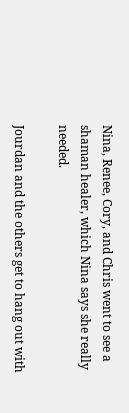Nina, Renee, Cory, and Chris went to see a shaman healer, which Nina says she really needed.

Jourdan and the others get to hang out with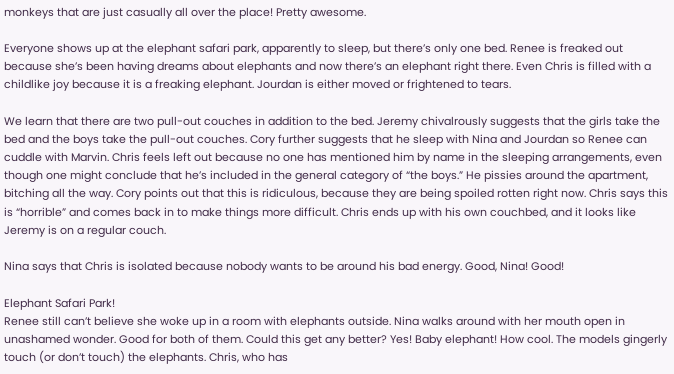monkeys that are just casually all over the place! Pretty awesome.

Everyone shows up at the elephant safari park, apparently to sleep, but there’s only one bed. Renee is freaked out because she’s been having dreams about elephants and now there’s an elephant right there. Even Chris is filled with a childlike joy because it is a freaking elephant. Jourdan is either moved or frightened to tears.

We learn that there are two pull-out couches in addition to the bed. Jeremy chivalrously suggests that the girls take the bed and the boys take the pull-out couches. Cory further suggests that he sleep with Nina and Jourdan so Renee can cuddle with Marvin. Chris feels left out because no one has mentioned him by name in the sleeping arrangements, even though one might conclude that he’s included in the general category of “the boys.” He pissies around the apartment, bitching all the way. Cory points out that this is ridiculous, because they are being spoiled rotten right now. Chris says this is “horrible” and comes back in to make things more difficult. Chris ends up with his own couchbed, and it looks like Jeremy is on a regular couch.

Nina says that Chris is isolated because nobody wants to be around his bad energy. Good, Nina! Good!

Elephant Safari Park!
Renee still can’t believe she woke up in a room with elephants outside. Nina walks around with her mouth open in unashamed wonder. Good for both of them. Could this get any better? Yes! Baby elephant! How cool. The models gingerly touch (or don’t touch) the elephants. Chris, who has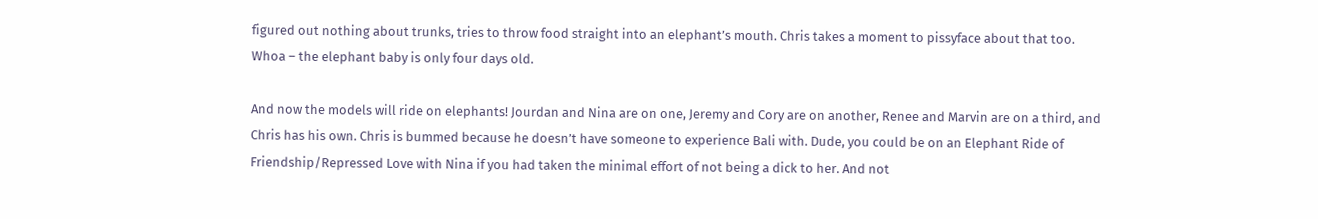figured out nothing about trunks, tries to throw food straight into an elephant’s mouth. Chris takes a moment to pissyface about that too. Whoa – the elephant baby is only four days old.

And now the models will ride on elephants! Jourdan and Nina are on one, Jeremy and Cory are on another, Renee and Marvin are on a third, and Chris has his own. Chris is bummed because he doesn’t have someone to experience Bali with. Dude, you could be on an Elephant Ride of Friendship/Repressed Love with Nina if you had taken the minimal effort of not being a dick to her. And not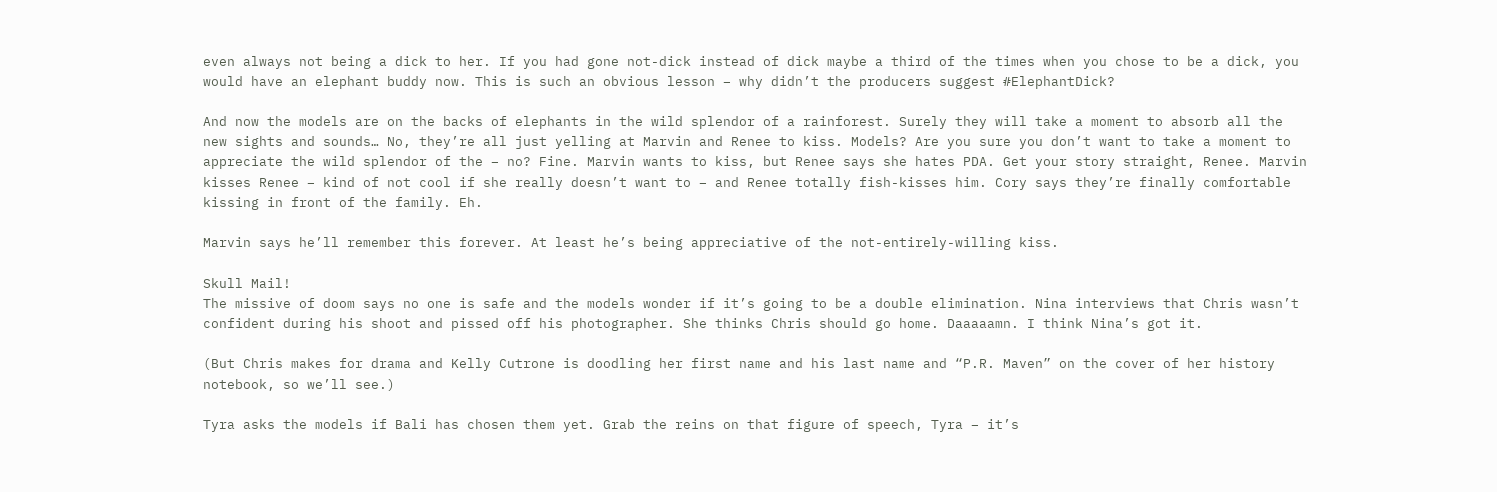even always not being a dick to her. If you had gone not-dick instead of dick maybe a third of the times when you chose to be a dick, you would have an elephant buddy now. This is such an obvious lesson – why didn’t the producers suggest #ElephantDick?

And now the models are on the backs of elephants in the wild splendor of a rainforest. Surely they will take a moment to absorb all the new sights and sounds… No, they’re all just yelling at Marvin and Renee to kiss. Models? Are you sure you don’t want to take a moment to appreciate the wild splendor of the – no? Fine. Marvin wants to kiss, but Renee says she hates PDA. Get your story straight, Renee. Marvin kisses Renee – kind of not cool if she really doesn’t want to – and Renee totally fish-kisses him. Cory says they’re finally comfortable kissing in front of the family. Eh.

Marvin says he’ll remember this forever. At least he’s being appreciative of the not-entirely-willing kiss.

Skull Mail!
The missive of doom says no one is safe and the models wonder if it’s going to be a double elimination. Nina interviews that Chris wasn’t confident during his shoot and pissed off his photographer. She thinks Chris should go home. Daaaaamn. I think Nina’s got it.

(But Chris makes for drama and Kelly Cutrone is doodling her first name and his last name and “P.R. Maven” on the cover of her history notebook, so we’ll see.)

Tyra asks the models if Bali has chosen them yet. Grab the reins on that figure of speech, Tyra – it’s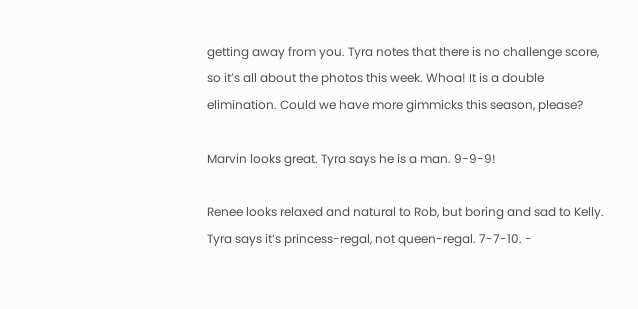getting away from you. Tyra notes that there is no challenge score, so it’s all about the photos this week. Whoa! It is a double elimination. Could we have more gimmicks this season, please?

Marvin looks great. Tyra says he is a man. 9-9-9!

Renee looks relaxed and natural to Rob, but boring and sad to Kelly. Tyra says it’s princess-regal, not queen-regal. 7-7-10. -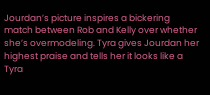Jourdan’s picture inspires a bickering match between Rob and Kelly over whether she’s overmodeling. Tyra gives Jourdan her highest praise and tells her it looks like a Tyra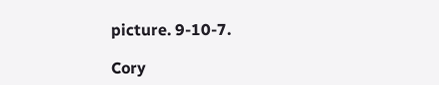picture. 9-10-7.

Cory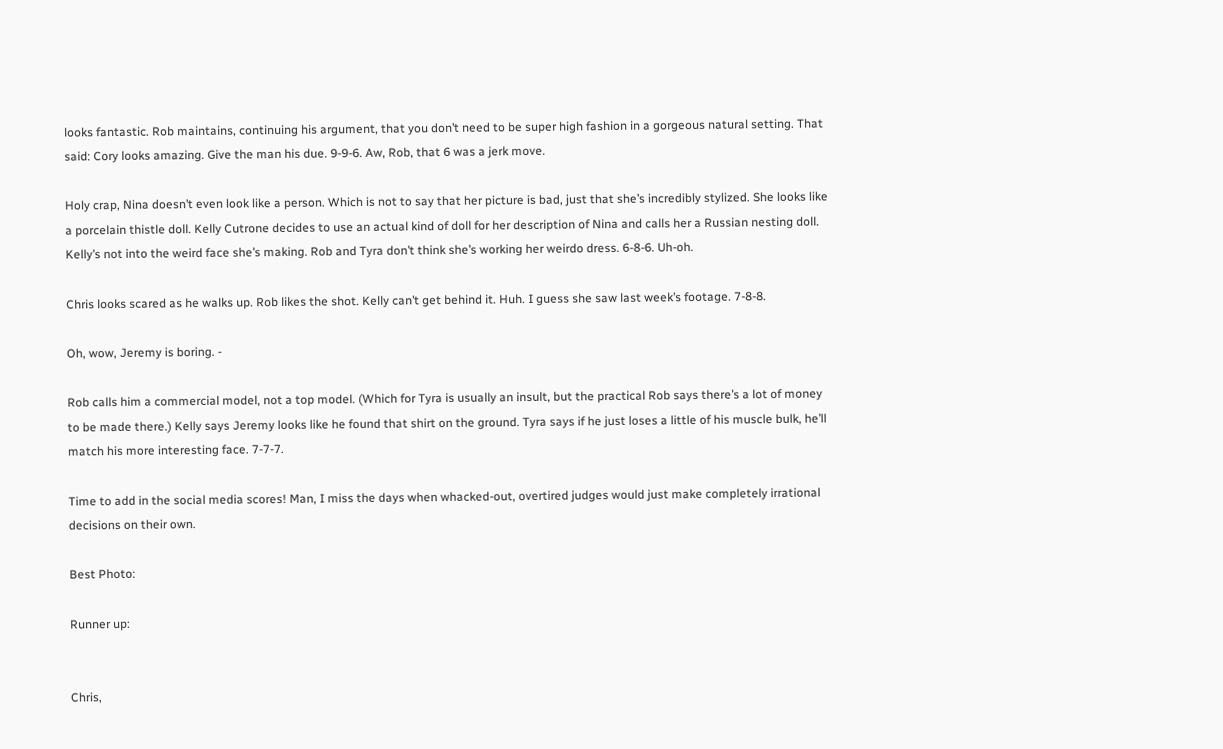looks fantastic. Rob maintains, continuing his argument, that you don’t need to be super high fashion in a gorgeous natural setting. That said: Cory looks amazing. Give the man his due. 9-9-6. Aw, Rob, that 6 was a jerk move.

Holy crap, Nina doesn’t even look like a person. Which is not to say that her picture is bad, just that she’s incredibly stylized. She looks like a porcelain thistle doll. Kelly Cutrone decides to use an actual kind of doll for her description of Nina and calls her a Russian nesting doll. Kelly’s not into the weird face she’s making. Rob and Tyra don’t think she’s working her weirdo dress. 6-8-6. Uh-oh.

Chris looks scared as he walks up. Rob likes the shot. Kelly can’t get behind it. Huh. I guess she saw last week’s footage. 7-8-8.

Oh, wow, Jeremy is boring. -

Rob calls him a commercial model, not a top model. (Which for Tyra is usually an insult, but the practical Rob says there’s a lot of money to be made there.) Kelly says Jeremy looks like he found that shirt on the ground. Tyra says if he just loses a little of his muscle bulk, he’ll match his more interesting face. 7-7-7.

Time to add in the social media scores! Man, I miss the days when whacked-out, overtired judges would just make completely irrational decisions on their own.

Best Photo:

Runner up:


Chris,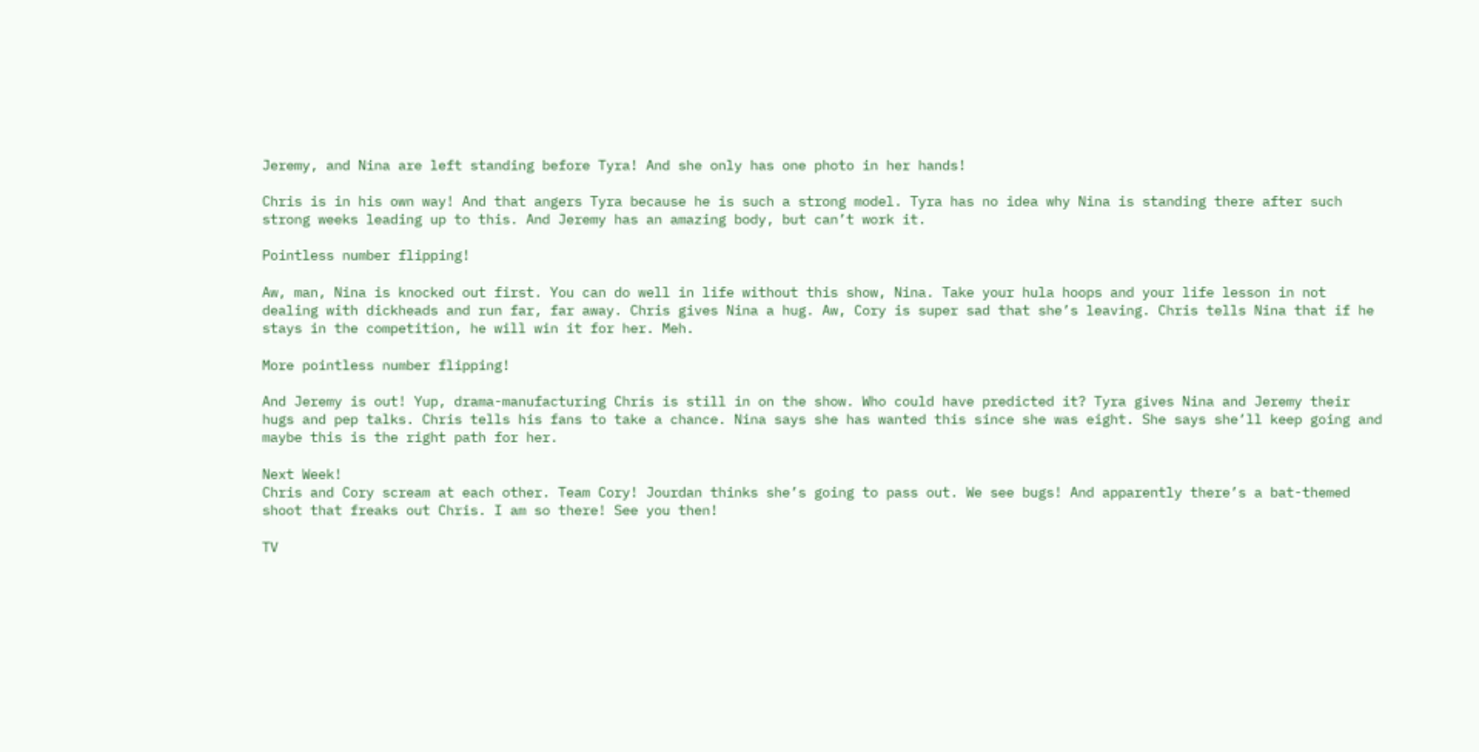Jeremy, and Nina are left standing before Tyra! And she only has one photo in her hands!

Chris is in his own way! And that angers Tyra because he is such a strong model. Tyra has no idea why Nina is standing there after such strong weeks leading up to this. And Jeremy has an amazing body, but can’t work it.

Pointless number flipping!

Aw, man, Nina is knocked out first. You can do well in life without this show, Nina. Take your hula hoops and your life lesson in not dealing with dickheads and run far, far away. Chris gives Nina a hug. Aw, Cory is super sad that she’s leaving. Chris tells Nina that if he stays in the competition, he will win it for her. Meh.

More pointless number flipping!

And Jeremy is out! Yup, drama-manufacturing Chris is still in on the show. Who could have predicted it? Tyra gives Nina and Jeremy their hugs and pep talks. Chris tells his fans to take a chance. Nina says she has wanted this since she was eight. She says she’ll keep going and maybe this is the right path for her.

Next Week!
Chris and Cory scream at each other. Team Cory! Jourdan thinks she’s going to pass out. We see bugs! And apparently there’s a bat-themed shoot that freaks out Chris. I am so there! See you then!

TV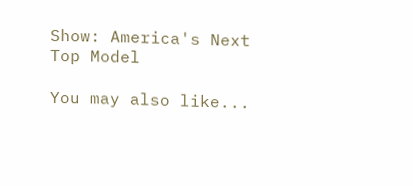Show: America's Next Top Model

You may also like...